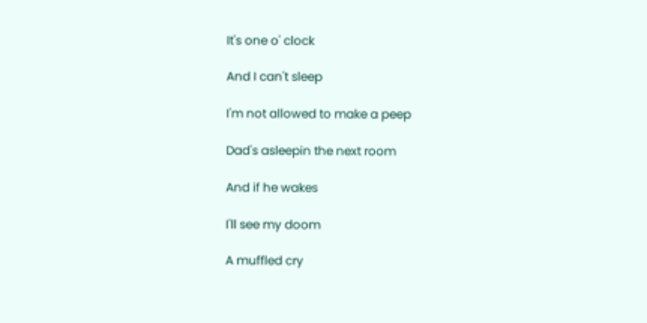It's one o' clock

And I can't sleep

I'm not allowed to make a peep

Dad's asleepin the next room

And if he wakes

I'll see my doom

A muffled cry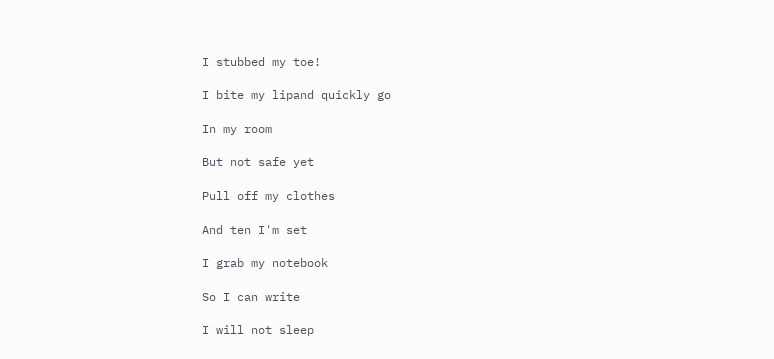I stubbed my toe!

I bite my lipand quickly go

In my room

But not safe yet

Pull off my clothes

And ten I'm set

I grab my notebook

So I can write

I will not sleep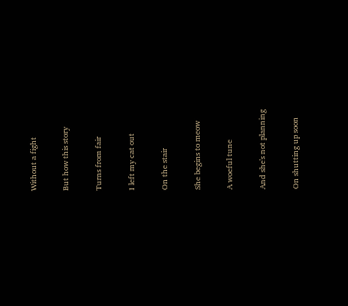Without a fight

But how this story

Turns from fair

I left my cat out

On the stair

She begins to meow

A woeful tune

And she's not planning

On shutting up soon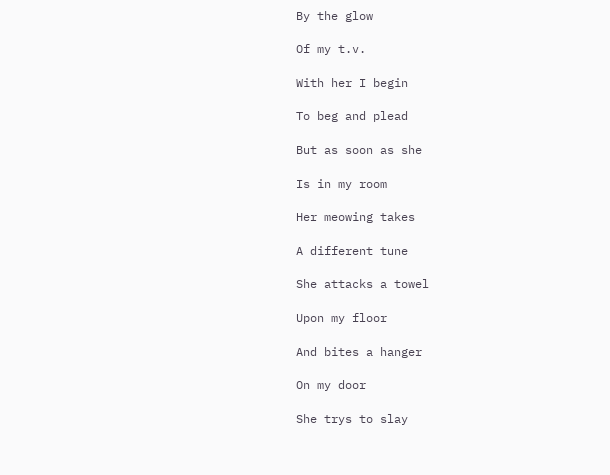By the glow

Of my t.v.

With her I begin

To beg and plead

But as soon as she

Is in my room

Her meowing takes

A different tune

She attacks a towel

Upon my floor

And bites a hanger

On my door

She trys to slay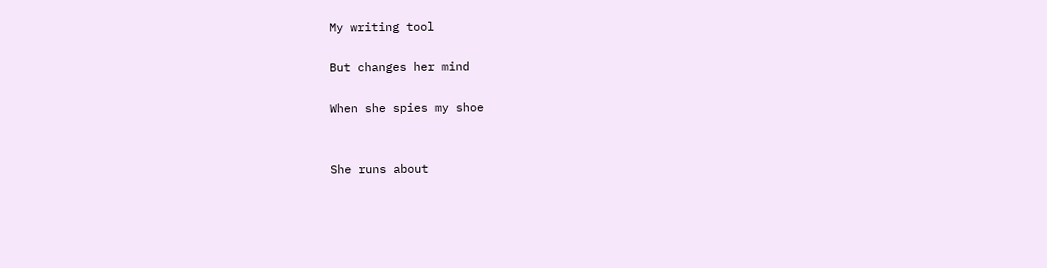My writing tool

But changes her mind

When she spies my shoe


She runs about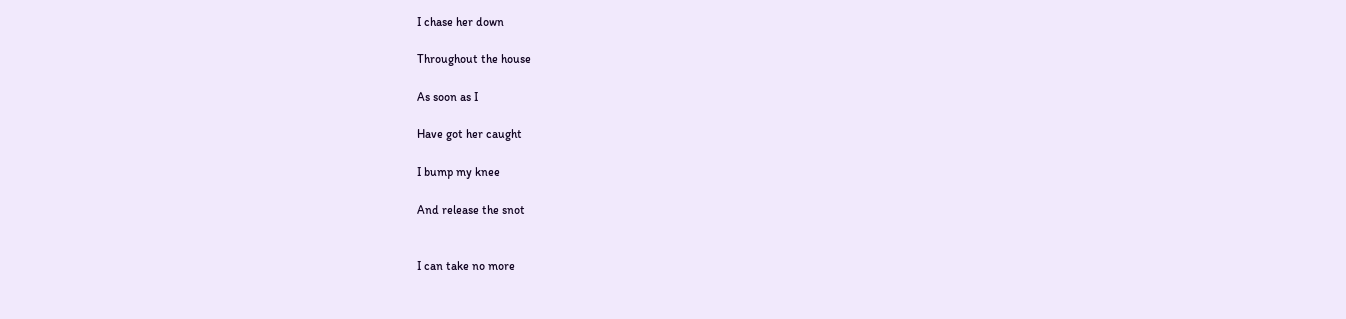I chase her down

Throughout the house

As soon as I

Have got her caught

I bump my knee

And release the snot


I can take no more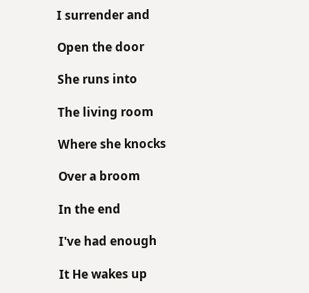I surrender and

Open the door

She runs into

The living room

Where she knocks

Over a broom

In the end

I've had enough

It He wakes up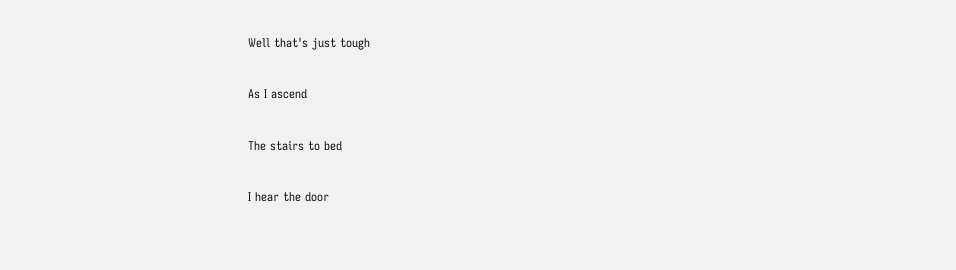Well that's just tough

As I ascend

The stairs to bed

I hear the door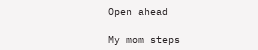Open ahead

My mom steps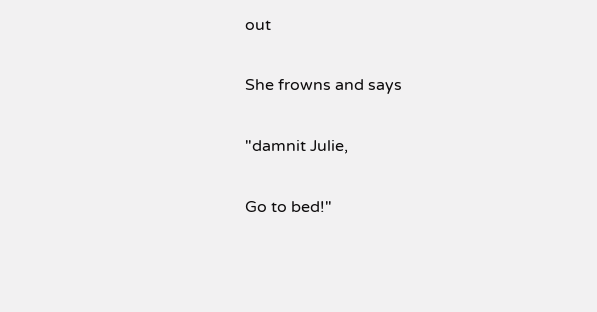out

She frowns and says

"damnit Julie,

Go to bed!"